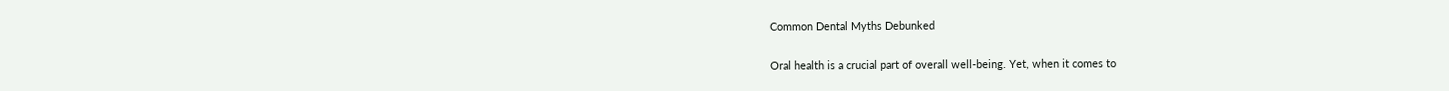Common Dental Myths Debunked

Oral health is a crucial part of overall well-being. Yet, when it comes to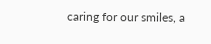caring for our smiles, a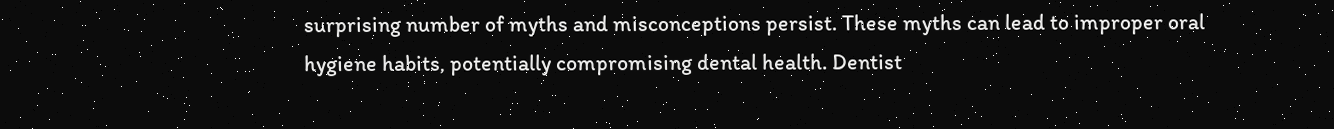surprising number of myths and misconceptions persist. These myths can lead to improper oral hygiene habits, potentially compromising dental health. Dentist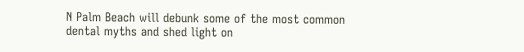N Palm Beach will debunk some of the most common dental myths and shed light on